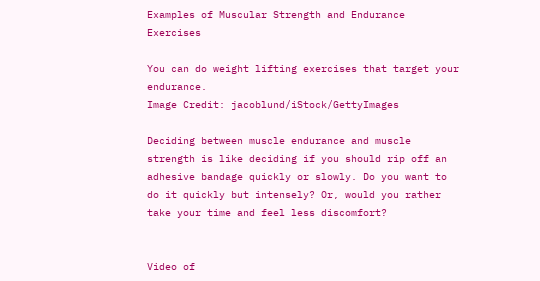Examples of Muscular Strength and Endurance Exercises

You can do weight lifting exercises that target your endurance.
Image Credit: jacoblund/iStock/GettyImages

Deciding between muscle endurance and muscle strength is like deciding if you should rip off an adhesive bandage quickly or slowly. Do you want to do it quickly but intensely? Or, would you rather take your time and feel less discomfort?


Video of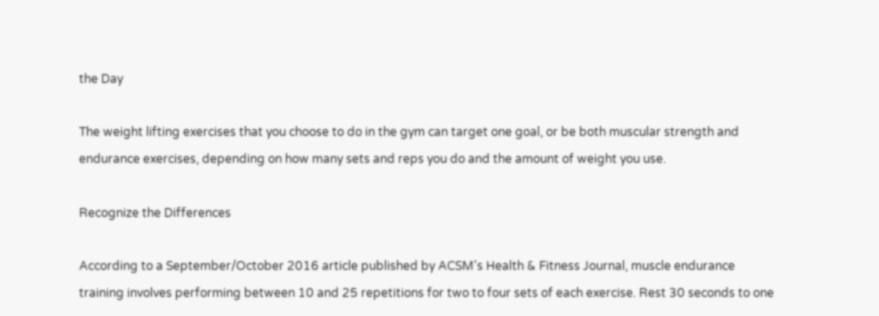the Day

The weight lifting exercises that you choose to do in the gym can target one goal, or be both muscular strength and endurance exercises, depending on how many sets and reps you do and the amount of weight you use.

Recognize the Differences

According to a September/October 2016 article published by ACSM's Health & Fitness Journal, muscle endurance training involves performing between 10 and 25 repetitions for two to four sets of each exercise. Rest 30 seconds to one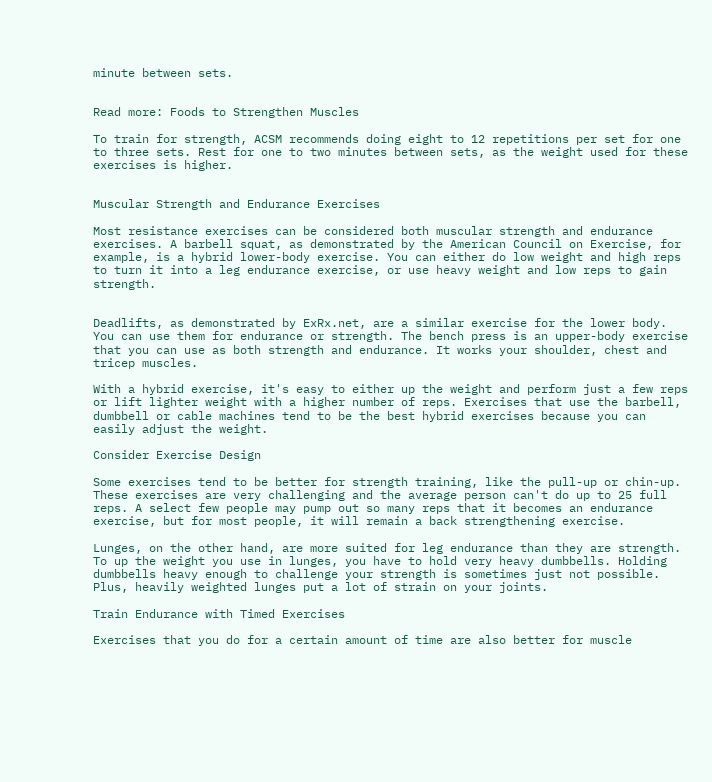minute between sets.


Read more: Foods to Strengthen Muscles

To train for strength, ACSM recommends doing eight to 12 repetitions per set for one to three sets. Rest for one to two minutes between sets, as the weight used for these exercises is higher.


Muscular Strength and Endurance Exercises

Most resistance exercises can be considered both muscular strength and endurance exercises. A barbell squat, as demonstrated by the American Council on Exercise, for example, is a hybrid lower-body exercise. You can either do low weight and high reps to turn it into a leg endurance exercise, or use heavy weight and low reps to gain strength.


Deadlifts, as demonstrated by ExRx.net, are a similar exercise for the lower body. You can use them for endurance or strength. The bench press is an upper-body exercise that you can use as both strength and endurance. It works your shoulder, chest and tricep muscles.

With a hybrid exercise, it's easy to either up the weight and perform just a few reps or lift lighter weight with a higher number of reps. Exercises that use the barbell, dumbbell or cable machines tend to be the best hybrid exercises because you can easily adjust the weight.

Consider Exercise Design

Some exercises tend to be better for strength training, like the pull-up or chin-up. These exercises are very challenging and the average person can't do up to 25 full reps. A select few people may pump out so many reps that it becomes an endurance exercise, but for most people, it will remain a back strengthening exercise.

Lunges, on the other hand, are more suited for leg endurance than they are strength. To up the weight you use in lunges, you have to hold very heavy dumbbells. Holding dumbbells heavy enough to challenge your strength is sometimes just not possible. Plus, heavily weighted lunges put a lot of strain on your joints.

Train Endurance with Timed Exercises

Exercises that you do for a certain amount of time are also better for muscle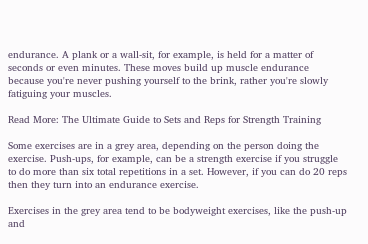endurance. A plank or a wall-sit, for example, is held for a matter of seconds or even minutes. These moves build up muscle endurance because you're never pushing yourself to the brink, rather you're slowly fatiguing your muscles.

Read More: The Ultimate Guide to Sets and Reps for Strength Training

Some exercises are in a grey area, depending on the person doing the exercise. Push-ups, for example, can be a strength exercise if you struggle to do more than six total repetitions in a set. However, if you can do 20 reps then they turn into an endurance exercise.

Exercises in the grey area tend to be bodyweight exercises, like the push-up and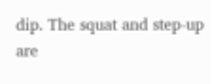dip. The squat and step-up are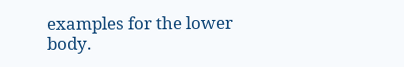examples for the lower body.